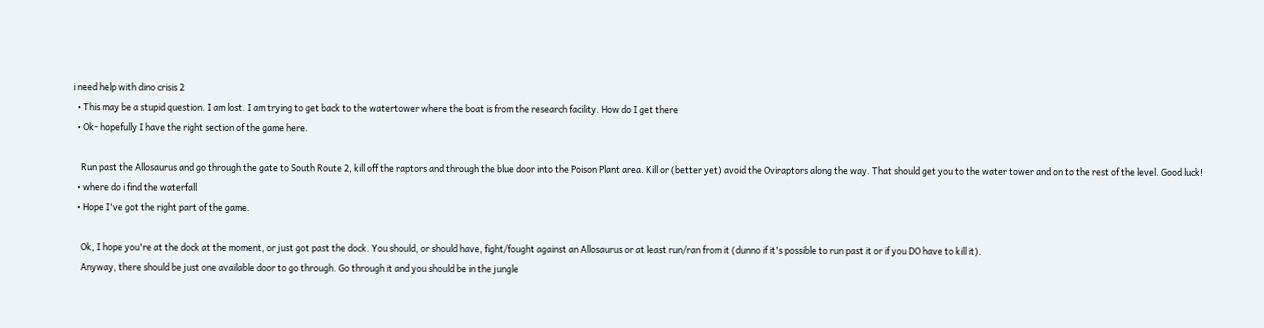i need help with dino crisis 2
  • This may be a stupid question. I am lost. I am trying to get back to the watertower where the boat is from the research facility. How do I get there
  • Ok- hopefully I have the right section of the game here.

    Run past the Allosaurus and go through the gate to South Route 2, kill off the raptors and through the blue door into the Poison Plant area. Kill or (better yet) avoid the Oviraptors along the way. That should get you to the water tower and on to the rest of the level. Good luck!
  • where do i find the waterfall
  • Hope I've got the right part of the game.

    Ok, I hope you're at the dock at the moment, or just got past the dock. You should, or should have, fight/fought against an Allosaurus or at least run/ran from it (dunno if it's possible to run past it or if you DO have to kill it).
    Anyway, there should be just one available door to go through. Go through it and you should be in the jungle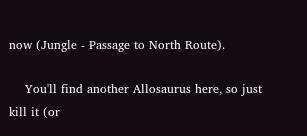now (Jungle - Passage to North Route).

    You'll find another Allosaurus here, so just kill it (or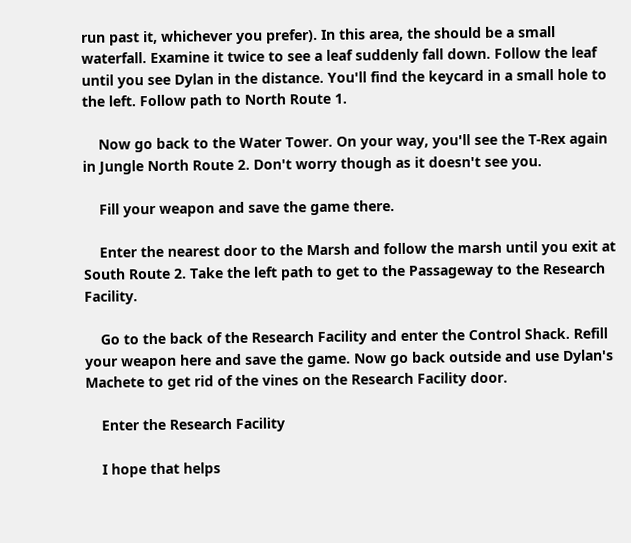run past it, whichever you prefer). In this area, the should be a small waterfall. Examine it twice to see a leaf suddenly fall down. Follow the leaf until you see Dylan in the distance. You'll find the keycard in a small hole to the left. Follow path to North Route 1.

    Now go back to the Water Tower. On your way, you'll see the T-Rex again in Jungle North Route 2. Don't worry though as it doesn't see you.

    Fill your weapon and save the game there.

    Enter the nearest door to the Marsh and follow the marsh until you exit at South Route 2. Take the left path to get to the Passageway to the Research Facility.

    Go to the back of the Research Facility and enter the Control Shack. Refill your weapon here and save the game. Now go back outside and use Dylan's Machete to get rid of the vines on the Research Facility door.

    Enter the Research Facility

    I hope that helps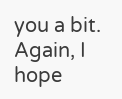you a bit. Again, I hope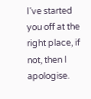I've started you off at the right place, if not, then I apologise.